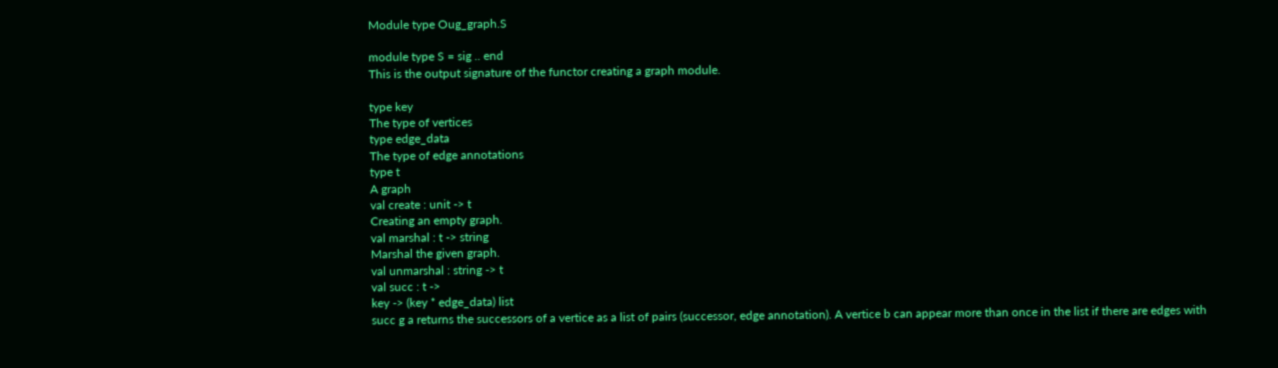Module type Oug_graph.S

module type S = sig .. end
This is the output signature of the functor creating a graph module.

type key
The type of vertices
type edge_data
The type of edge annotations
type t
A graph
val create : unit -> t
Creating an empty graph.
val marshal : t -> string
Marshal the given graph.
val unmarshal : string -> t
val succ : t ->
key -> (key * edge_data) list
succ g a returns the successors of a vertice as a list of pairs (successor, edge annotation). A vertice b can appear more than once in the list if there are edges with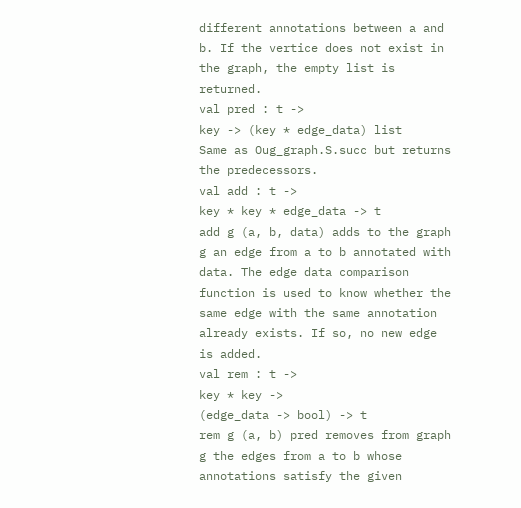different annotations between a and b. If the vertice does not exist in the graph, the empty list is returned.
val pred : t ->
key -> (key * edge_data) list
Same as Oug_graph.S.succ but returns the predecessors.
val add : t ->
key * key * edge_data -> t
add g (a, b, data) adds to the graph g an edge from a to b annotated with data. The edge data comparison function is used to know whether the same edge with the same annotation already exists. If so, no new edge is added.
val rem : t ->
key * key ->
(edge_data -> bool) -> t
rem g (a, b) pred removes from graph g the edges from a to b whose annotations satisfy the given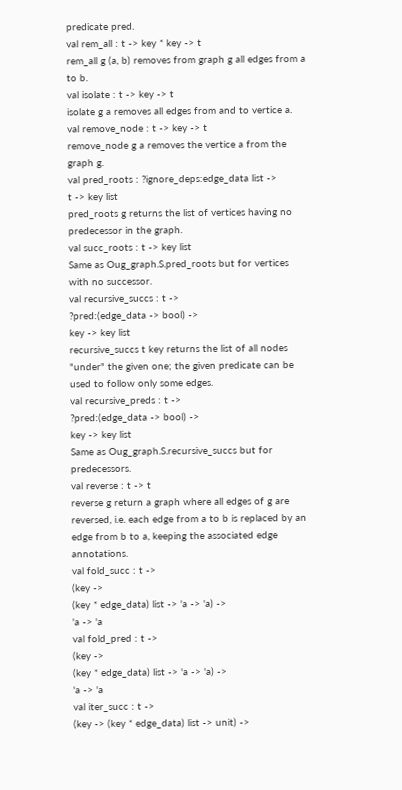predicate pred.
val rem_all : t -> key * key -> t
rem_all g (a, b) removes from graph g all edges from a to b.
val isolate : t -> key -> t
isolate g a removes all edges from and to vertice a.
val remove_node : t -> key -> t
remove_node g a removes the vertice a from the graph g.
val pred_roots : ?ignore_deps:edge_data list ->
t -> key list
pred_roots g returns the list of vertices having no predecessor in the graph.
val succ_roots : t -> key list
Same as Oug_graph.S.pred_roots but for vertices with no successor.
val recursive_succs : t ->
?pred:(edge_data -> bool) ->
key -> key list
recursive_succs t key returns the list of all nodes "under" the given one; the given predicate can be used to follow only some edges.
val recursive_preds : t ->
?pred:(edge_data -> bool) ->
key -> key list
Same as Oug_graph.S.recursive_succs but for predecessors.
val reverse : t -> t
reverse g return a graph where all edges of g are reversed, i.e. each edge from a to b is replaced by an edge from b to a, keeping the associated edge annotations.
val fold_succ : t ->
(key ->
(key * edge_data) list -> 'a -> 'a) ->
'a -> 'a
val fold_pred : t ->
(key ->
(key * edge_data) list -> 'a -> 'a) ->
'a -> 'a
val iter_succ : t ->
(key -> (key * edge_data) list -> unit) ->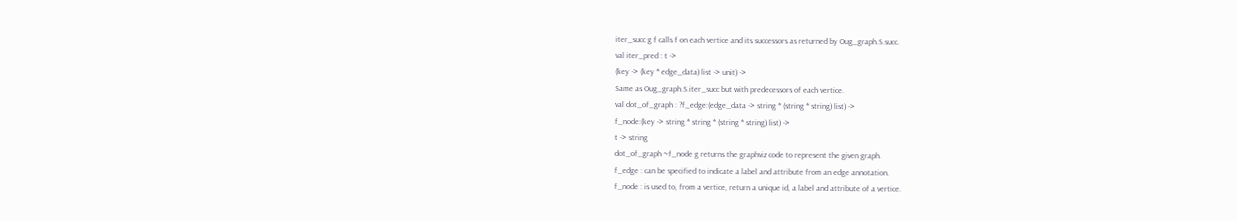iter_succ g f calls f on each vertice and its successors as returned by Oug_graph.S.succ.
val iter_pred : t ->
(key -> (key * edge_data) list -> unit) ->
Same as Oug_graph.S.iter_succ but with predecessors of each vertice.
val dot_of_graph : ?f_edge:(edge_data -> string * (string * string) list) ->
f_node:(key -> string * string * (string * string) list) ->
t -> string
dot_of_graph ~f_node g returns the graphviz code to represent the given graph.
f_edge : can be specified to indicate a label and attribute from an edge annotation.
f_node : is used to, from a vertice, return a unique id, a label and attribute of a vertice.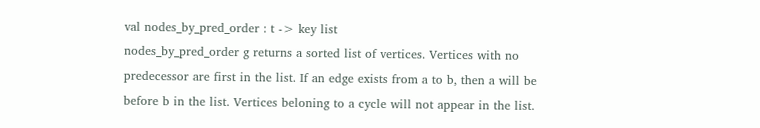val nodes_by_pred_order : t -> key list
nodes_by_pred_order g returns a sorted list of vertices. Vertices with no predecessor are first in the list. If an edge exists from a to b, then a will be before b in the list. Vertices beloning to a cycle will not appear in the list.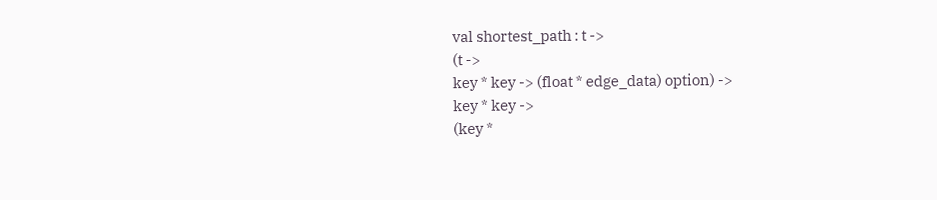val shortest_path : t ->
(t ->
key * key -> (float * edge_data) option) ->
key * key ->
(key *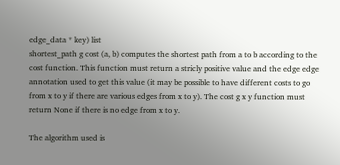edge_data * key) list
shortest_path g cost (a, b) computes the shortest path from a to b according to the cost function. This function must return a stricly positive value and the edge edge annotation used to get this value (it may be possible to have different costs to go from x to y if there are various edges from x to y). The cost g x y function must return None if there is no edge from x to y.

The algorithm used is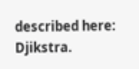described here: Djikstra.